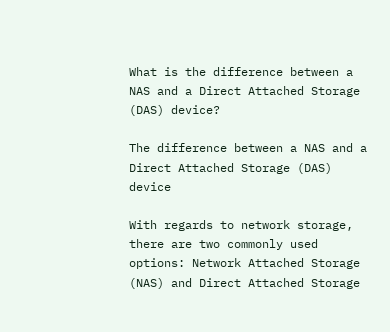What is the difference between a NAS and a Direct Attached Storage (DAS) device?

The difference between a NAS and a Direct Attached Storage (DAS) device

With regards to network storage, there are two commonly used options: Network Attached Storage (NAS) and Direct Attached Storage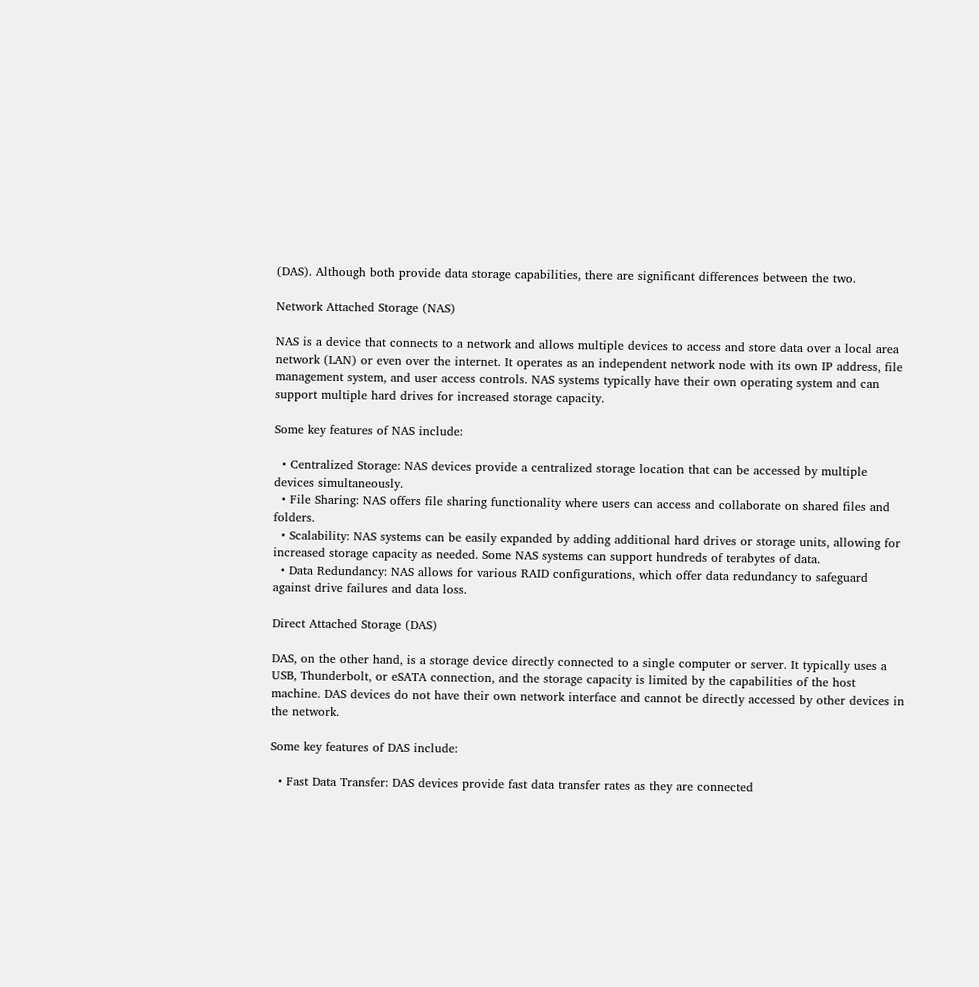(DAS). Although both provide data storage capabilities, there are significant differences between the two.

Network Attached Storage (NAS)

NAS is a device that connects to a network and allows multiple devices to access and store data over a local area network (LAN) or even over the internet. It operates as an independent network node with its own IP address, file management system, and user access controls. NAS systems typically have their own operating system and can support multiple hard drives for increased storage capacity.

Some key features of NAS include:

  • Centralized Storage: NAS devices provide a centralized storage location that can be accessed by multiple devices simultaneously.
  • File Sharing: NAS offers file sharing functionality where users can access and collaborate on shared files and folders.
  • Scalability: NAS systems can be easily expanded by adding additional hard drives or storage units, allowing for increased storage capacity as needed. Some NAS systems can support hundreds of terabytes of data.
  • Data Redundancy: NAS allows for various RAID configurations, which offer data redundancy to safeguard against drive failures and data loss.

Direct Attached Storage (DAS)

DAS, on the other hand, is a storage device directly connected to a single computer or server. It typically uses a USB, Thunderbolt, or eSATA connection, and the storage capacity is limited by the capabilities of the host machine. DAS devices do not have their own network interface and cannot be directly accessed by other devices in the network.

Some key features of DAS include:

  • Fast Data Transfer: DAS devices provide fast data transfer rates as they are connected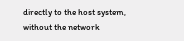directly to the host system, without the network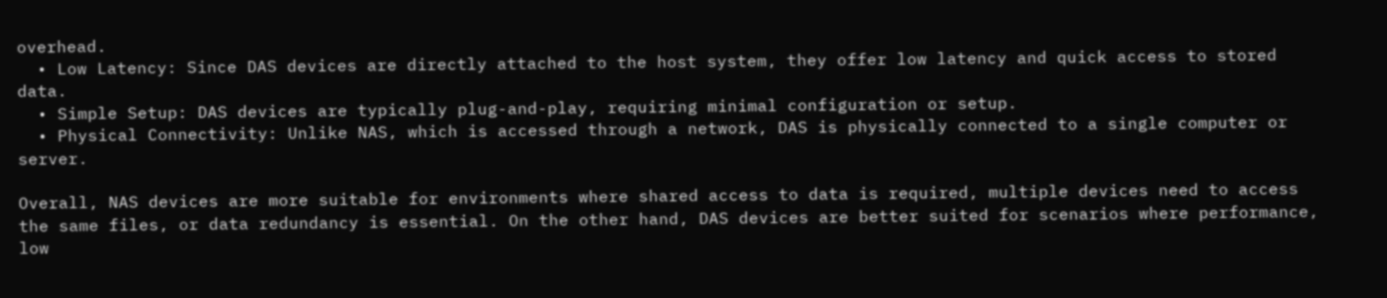overhead.
  • Low Latency: Since DAS devices are directly attached to the host system, they offer low latency and quick access to stored data.
  • Simple Setup: DAS devices are typically plug-and-play, requiring minimal configuration or setup.
  • Physical Connectivity: Unlike NAS, which is accessed through a network, DAS is physically connected to a single computer or server.

Overall, NAS devices are more suitable for environments where shared access to data is required, multiple devices need to access the same files, or data redundancy is essential. On the other hand, DAS devices are better suited for scenarios where performance, low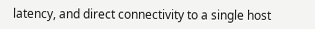latency, and direct connectivity to a single host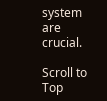system are crucial.

Scroll to Top